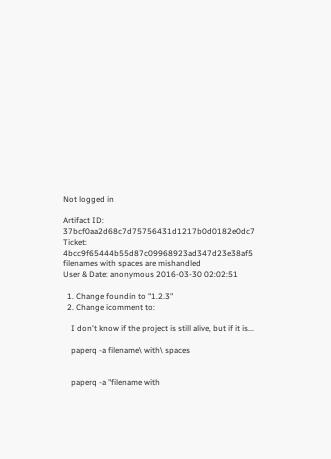Not logged in

Artifact ID: 37bcf0aa2d68c7d75756431d1217b0d0182e0dc7
Ticket: 4bcc9f65444b55d87c09968923ad347d23e38af5
filenames with spaces are mishandled
User & Date: anonymous 2016-03-30 02:02:51

  1. Change foundin to "1.2.3"
  2. Change icomment to:

    I don't know if the project is still alive, but if it is...

    paperq -a filename\ with\ spaces


    paperq -a "filename with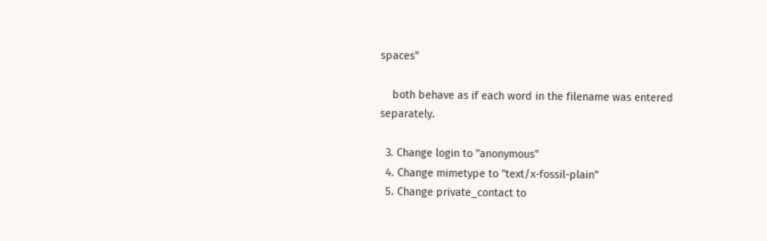spaces"

    both behave as if each word in the filename was entered separately.

  3. Change login to "anonymous"
  4. Change mimetype to "text/x-fossil-plain"
  5. Change private_contact to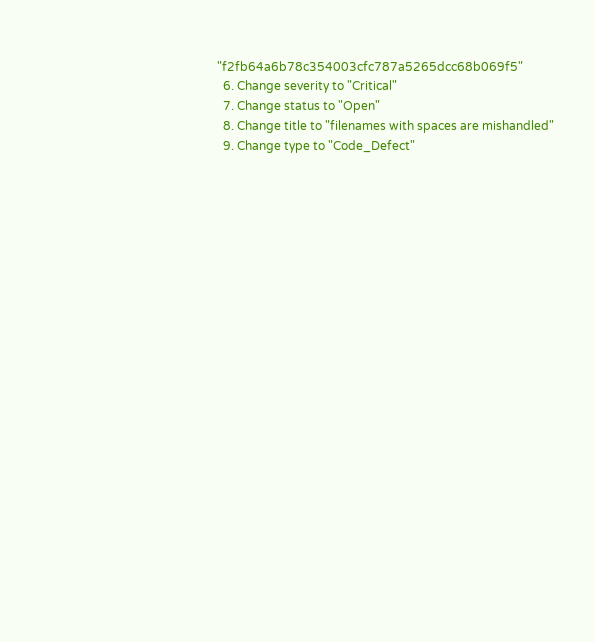"f2fb64a6b78c354003cfc787a5265dcc68b069f5"
  6. Change severity to "Critical"
  7. Change status to "Open"
  8. Change title to "filenames with spaces are mishandled"
  9. Change type to "Code_Defect"